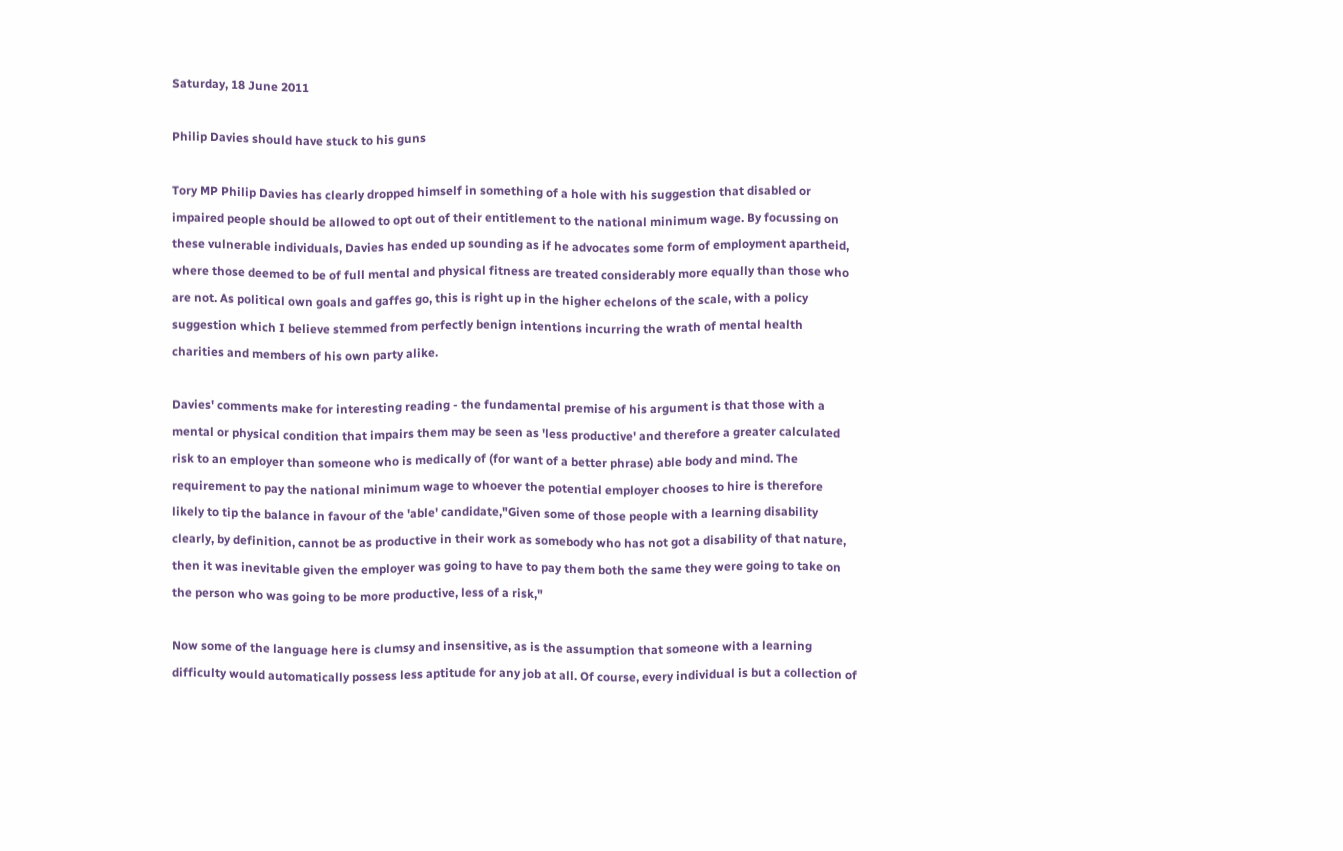Saturday, 18 June 2011

Philip Davies should have stuck to his guns

Tory MP Philip Davies has clearly dropped himself in something of a hole with his suggestion that disabled or impaired people should be allowed to opt out of their entitlement to the national minimum wage. By focussing on these vulnerable individuals, Davies has ended up sounding as if he advocates some form of employment apartheid, where those deemed to be of full mental and physical fitness are treated considerably more equally than those who are not. As political own goals and gaffes go, this is right up in the higher echelons of the scale, with a policy suggestion which I believe stemmed from perfectly benign intentions incurring the wrath of mental health charities and members of his own party alike.

Davies' comments make for interesting reading - the fundamental premise of his argument is that those with a mental or physical condition that impairs them may be seen as 'less productive' and therefore a greater calculated risk to an employer than someone who is medically of (for want of a better phrase) able body and mind. The requirement to pay the national minimum wage to whoever the potential employer chooses to hire is therefore likely to tip the balance in favour of the 'able' candidate,"Given some of those people with a learning disability clearly, by definition, cannot be as productive in their work as somebody who has not got a disability of that nature, then it was inevitable given the employer was going to have to pay them both the same they were going to take on the person who was going to be more productive, less of a risk,"

Now some of the language here is clumsy and insensitive, as is the assumption that someone with a learning difficulty would automatically possess less aptitude for any job at all. Of course, every individual is but a collection of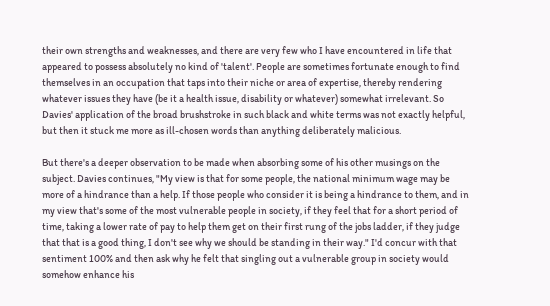their own strengths and weaknesses, and there are very few who I have encountered in life that appeared to possess absolutely no kind of 'talent'. People are sometimes fortunate enough to find themselves in an occupation that taps into their niche or area of expertise, thereby rendering whatever issues they have (be it a health issue, disability or whatever) somewhat irrelevant. So Davies' application of the broad brushstroke in such black and white terms was not exactly helpful, but then it stuck me more as ill-chosen words than anything deliberately malicious.

But there's a deeper observation to be made when absorbing some of his other musings on the subject. Davies continues, "My view is that for some people, the national minimum wage may be more of a hindrance than a help. If those people who consider it is being a hindrance to them, and in my view that's some of the most vulnerable people in society, if they feel that for a short period of time, taking a lower rate of pay to help them get on their first rung of the jobs ladder, if they judge that that is a good thing, I don't see why we should be standing in their way." I'd concur with that sentiment 100% and then ask why he felt that singling out a vulnerable group in society would somehow enhance his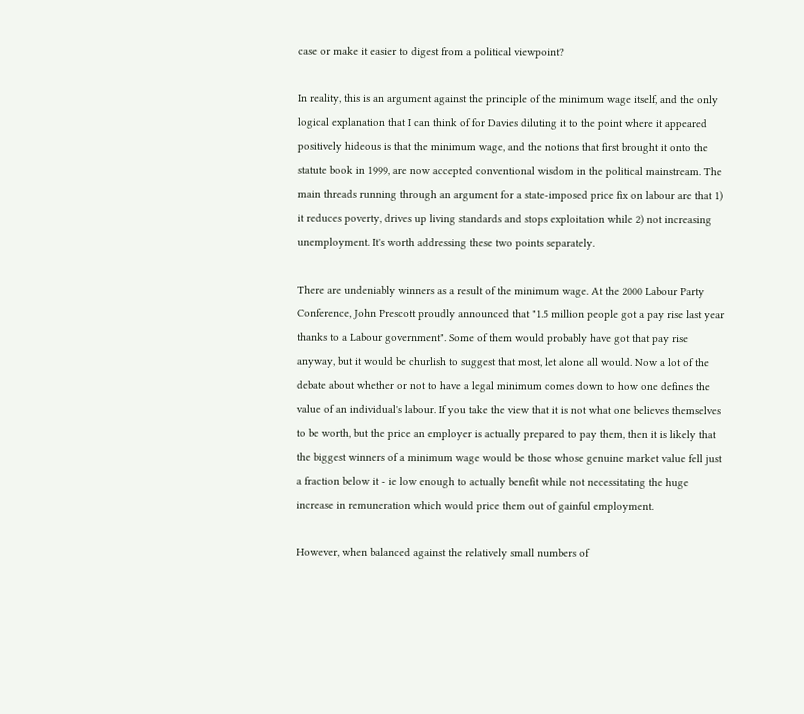case or make it easier to digest from a political viewpoint?

In reality, this is an argument against the principle of the minimum wage itself, and the only logical explanation that I can think of for Davies diluting it to the point where it appeared positively hideous is that the minimum wage, and the notions that first brought it onto the statute book in 1999, are now accepted conventional wisdom in the political mainstream. The main threads running through an argument for a state-imposed price fix on labour are that 1) it reduces poverty, drives up living standards and stops exploitation while 2) not increasing unemployment. It's worth addressing these two points separately.

There are undeniably winners as a result of the minimum wage. At the 2000 Labour Party Conference, John Prescott proudly announced that "1.5 million people got a pay rise last year thanks to a Labour government". Some of them would probably have got that pay rise anyway, but it would be churlish to suggest that most, let alone all would. Now a lot of the debate about whether or not to have a legal minimum comes down to how one defines the value of an individual's labour. If you take the view that it is not what one believes themselves to be worth, but the price an employer is actually prepared to pay them, then it is likely that the biggest winners of a minimum wage would be those whose genuine market value fell just a fraction below it - ie low enough to actually benefit while not necessitating the huge increase in remuneration which would price them out of gainful employment.

However, when balanced against the relatively small numbers of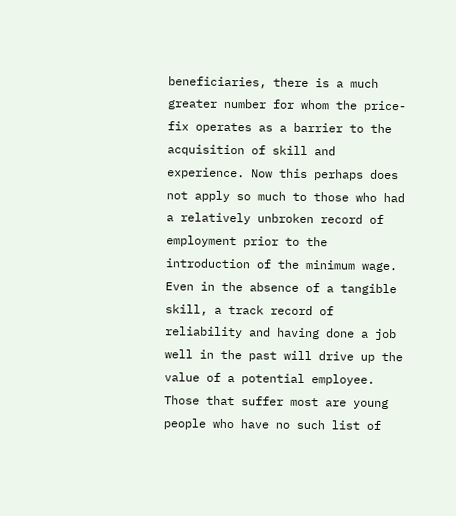beneficiaries, there is a much greater number for whom the price-fix operates as a barrier to the acquisition of skill and experience. Now this perhaps does not apply so much to those who had a relatively unbroken record of employment prior to the introduction of the minimum wage. Even in the absence of a tangible skill, a track record of reliability and having done a job well in the past will drive up the value of a potential employee. Those that suffer most are young people who have no such list of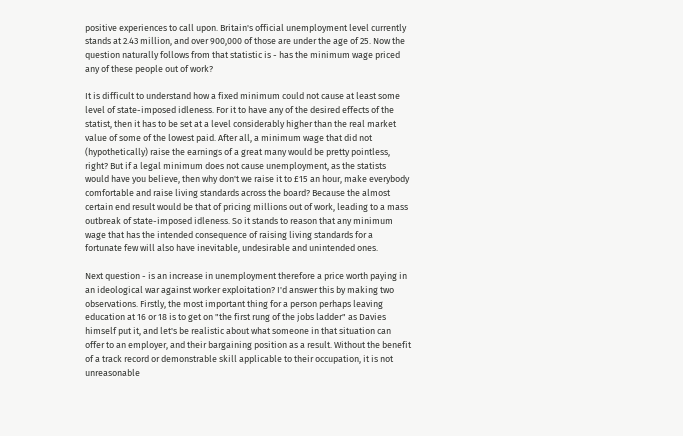positive experiences to call upon. Britain's official unemployment level currently stands at 2.43 million, and over 900,000 of those are under the age of 25. Now the question naturally follows from that statistic is - has the minimum wage priced any of these people out of work?

It is difficult to understand how a fixed minimum could not cause at least some level of state-imposed idleness. For it to have any of the desired effects of the statist, then it has to be set at a level considerably higher than the real market value of some of the lowest paid. After all, a minimum wage that did not (hypothetically) raise the earnings of a great many would be pretty pointless, right? But if a legal minimum does not cause unemployment, as the statists would have you believe, then why don't we raise it to £15 an hour, make everybody comfortable and raise living standards across the board? Because the almost certain end result would be that of pricing millions out of work, leading to a mass outbreak of state-imposed idleness. So it stands to reason that any minimum wage that has the intended consequence of raising living standards for a fortunate few will also have inevitable, undesirable and unintended ones.

Next question - is an increase in unemployment therefore a price worth paying in an ideological war against worker exploitation? I'd answer this by making two observations. Firstly, the most important thing for a person perhaps leaving education at 16 or 18 is to get on "the first rung of the jobs ladder" as Davies himself put it, and let's be realistic about what someone in that situation can offer to an employer, and their bargaining position as a result. Without the benefit of a track record or demonstrable skill applicable to their occupation, it is not unreasonable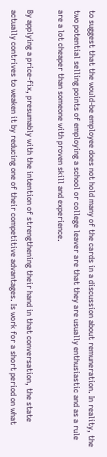to suggest that the would-be employee does not hold many of the cards in a discussion about remuneration. In reality, the two potential selling points of employing a school or college leaver are that they are usually enthusiastic and as a rule are a lot cheaper than someone with proven skill and experience.

By applying a price-fix, presumably with the intention of strengthening their hand in that conversation, the state actually contrives to weaken it by reducing one of their competitive advantages. Is work for a short period on what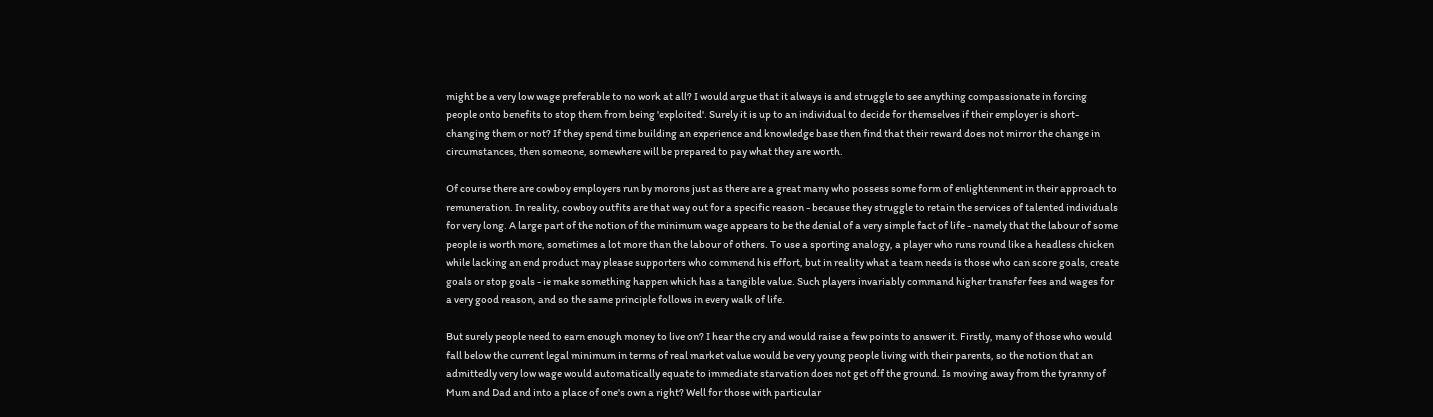might be a very low wage preferable to no work at all? I would argue that it always is and struggle to see anything compassionate in forcing people onto benefits to stop them from being 'exploited'. Surely it is up to an individual to decide for themselves if their employer is short-changing them or not? If they spend time building an experience and knowledge base then find that their reward does not mirror the change in circumstances, then someone, somewhere will be prepared to pay what they are worth.

Of course there are cowboy employers run by morons just as there are a great many who possess some form of enlightenment in their approach to remuneration. In reality, cowboy outfits are that way out for a specific reason - because they struggle to retain the services of talented individuals for very long. A large part of the notion of the minimum wage appears to be the denial of a very simple fact of life - namely that the labour of some people is worth more, sometimes a lot more than the labour of others. To use a sporting analogy, a player who runs round like a headless chicken while lacking an end product may please supporters who commend his effort, but in reality what a team needs is those who can score goals, create goals or stop goals - ie make something happen which has a tangible value. Such players invariably command higher transfer fees and wages for a very good reason, and so the same principle follows in every walk of life.

But surely people need to earn enough money to live on? I hear the cry and would raise a few points to answer it. Firstly, many of those who would fall below the current legal minimum in terms of real market value would be very young people living with their parents, so the notion that an admittedly very low wage would automatically equate to immediate starvation does not get off the ground. Is moving away from the tyranny of Mum and Dad and into a place of one's own a right? Well for those with particular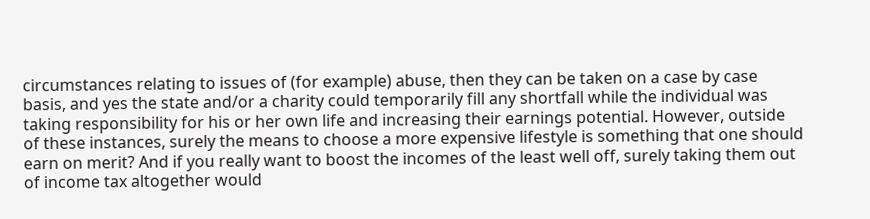circumstances relating to issues of (for example) abuse, then they can be taken on a case by case basis, and yes the state and/or a charity could temporarily fill any shortfall while the individual was taking responsibility for his or her own life and increasing their earnings potential. However, outside of these instances, surely the means to choose a more expensive lifestyle is something that one should earn on merit? And if you really want to boost the incomes of the least well off, surely taking them out of income tax altogether would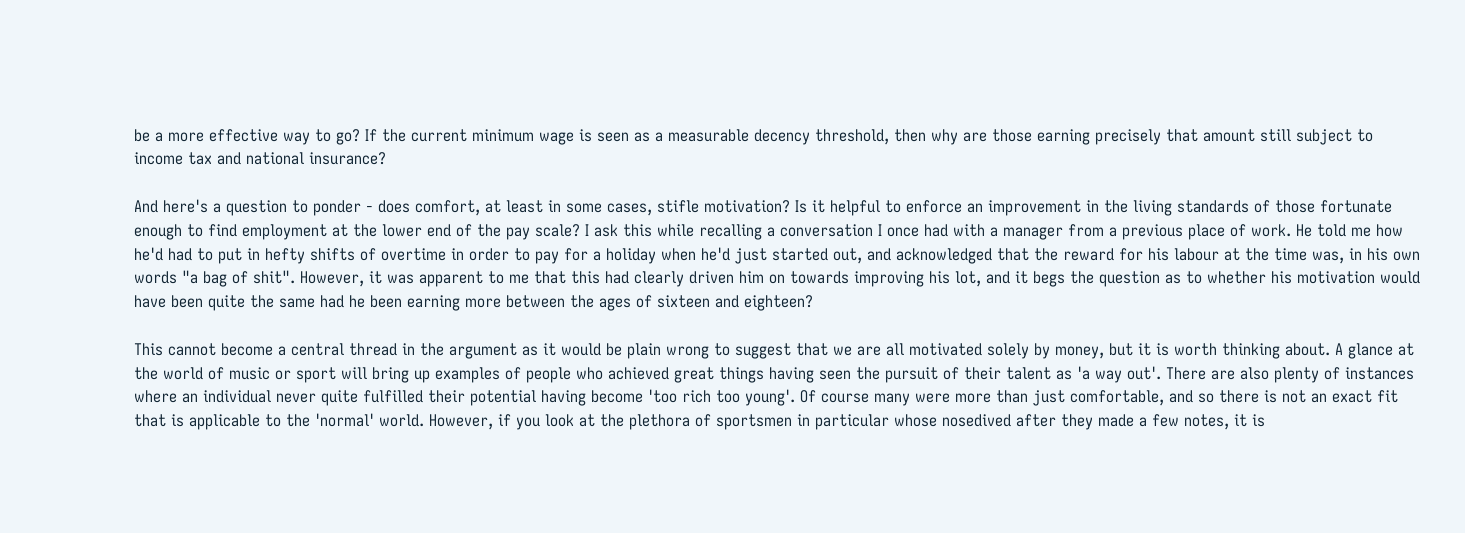be a more effective way to go? If the current minimum wage is seen as a measurable decency threshold, then why are those earning precisely that amount still subject to income tax and national insurance?

And here's a question to ponder - does comfort, at least in some cases, stifle motivation? Is it helpful to enforce an improvement in the living standards of those fortunate enough to find employment at the lower end of the pay scale? I ask this while recalling a conversation I once had with a manager from a previous place of work. He told me how he'd had to put in hefty shifts of overtime in order to pay for a holiday when he'd just started out, and acknowledged that the reward for his labour at the time was, in his own words "a bag of shit". However, it was apparent to me that this had clearly driven him on towards improving his lot, and it begs the question as to whether his motivation would have been quite the same had he been earning more between the ages of sixteen and eighteen?

This cannot become a central thread in the argument as it would be plain wrong to suggest that we are all motivated solely by money, but it is worth thinking about. A glance at the world of music or sport will bring up examples of people who achieved great things having seen the pursuit of their talent as 'a way out'. There are also plenty of instances where an individual never quite fulfilled their potential having become 'too rich too young'. Of course many were more than just comfortable, and so there is not an exact fit that is applicable to the 'normal' world. However, if you look at the plethora of sportsmen in particular whose nosedived after they made a few notes, it is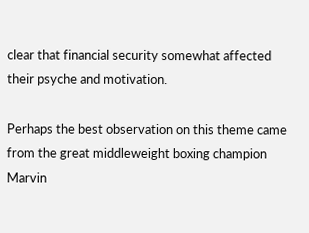clear that financial security somewhat affected their psyche and motivation.

Perhaps the best observation on this theme came from the great middleweight boxing champion Marvin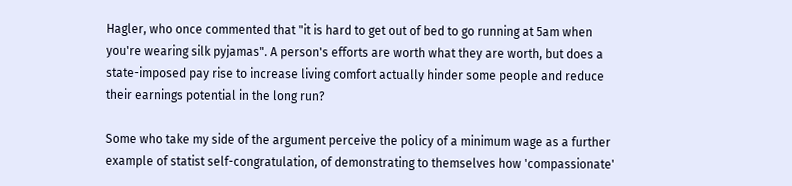Hagler, who once commented that "it is hard to get out of bed to go running at 5am when you're wearing silk pyjamas". A person's efforts are worth what they are worth, but does a state-imposed pay rise to increase living comfort actually hinder some people and reduce their earnings potential in the long run?

Some who take my side of the argument perceive the policy of a minimum wage as a further example of statist self-congratulation, of demonstrating to themselves how 'compassionate'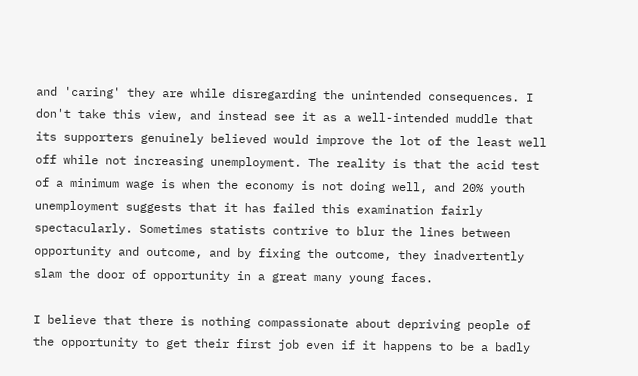and 'caring' they are while disregarding the unintended consequences. I don't take this view, and instead see it as a well-intended muddle that its supporters genuinely believed would improve the lot of the least well off while not increasing unemployment. The reality is that the acid test of a minimum wage is when the economy is not doing well, and 20% youth unemployment suggests that it has failed this examination fairly spectacularly. Sometimes statists contrive to blur the lines between opportunity and outcome, and by fixing the outcome, they inadvertently slam the door of opportunity in a great many young faces.

I believe that there is nothing compassionate about depriving people of the opportunity to get their first job even if it happens to be a badly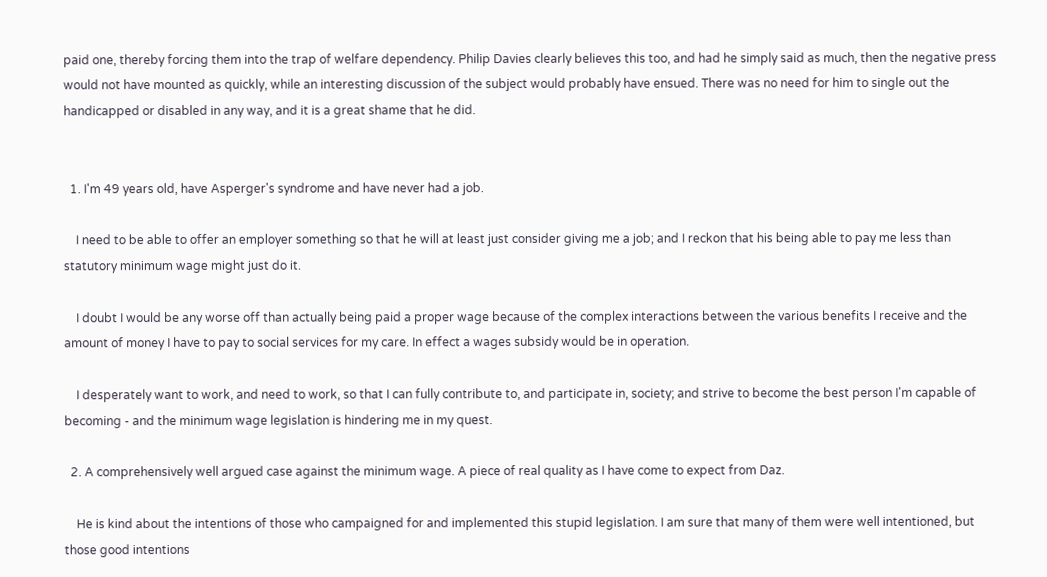paid one, thereby forcing them into the trap of welfare dependency. Philip Davies clearly believes this too, and had he simply said as much, then the negative press would not have mounted as quickly, while an interesting discussion of the subject would probably have ensued. There was no need for him to single out the handicapped or disabled in any way, and it is a great shame that he did.


  1. I'm 49 years old, have Asperger's syndrome and have never had a job.

    I need to be able to offer an employer something so that he will at least just consider giving me a job; and I reckon that his being able to pay me less than statutory minimum wage might just do it.

    I doubt I would be any worse off than actually being paid a proper wage because of the complex interactions between the various benefits I receive and the amount of money I have to pay to social services for my care. In effect a wages subsidy would be in operation.

    I desperately want to work, and need to work, so that I can fully contribute to, and participate in, society; and strive to become the best person I'm capable of becoming - and the minimum wage legislation is hindering me in my quest.

  2. A comprehensively well argued case against the minimum wage. A piece of real quality as I have come to expect from Daz.

    He is kind about the intentions of those who campaigned for and implemented this stupid legislation. I am sure that many of them were well intentioned, but those good intentions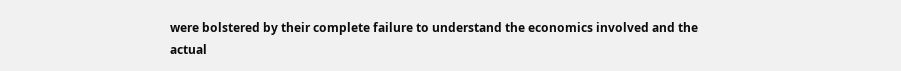were bolstered by their complete failure to understand the economics involved and the actual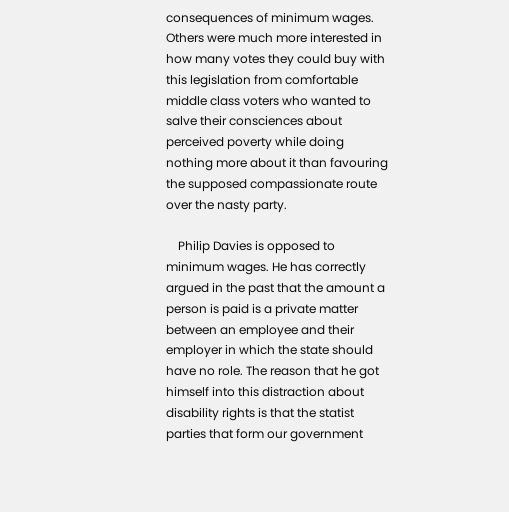consequences of minimum wages. Others were much more interested in how many votes they could buy with this legislation from comfortable middle class voters who wanted to salve their consciences about perceived poverty while doing nothing more about it than favouring the supposed compassionate route over the nasty party.

    Philip Davies is opposed to minimum wages. He has correctly argued in the past that the amount a person is paid is a private matter between an employee and their employer in which the state should have no role. The reason that he got himself into this distraction about disability rights is that the statist parties that form our government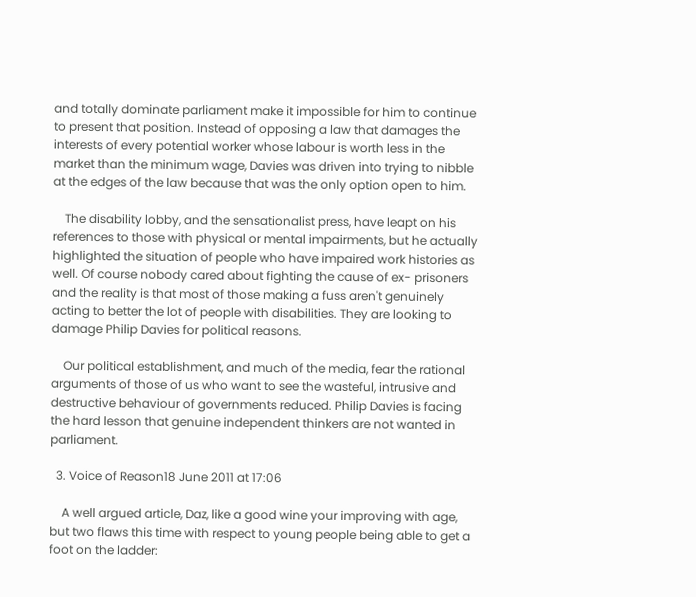and totally dominate parliament make it impossible for him to continue to present that position. Instead of opposing a law that damages the interests of every potential worker whose labour is worth less in the market than the minimum wage, Davies was driven into trying to nibble at the edges of the law because that was the only option open to him.

    The disability lobby, and the sensationalist press, have leapt on his references to those with physical or mental impairments, but he actually highlighted the situation of people who have impaired work histories as well. Of course nobody cared about fighting the cause of ex- prisoners and the reality is that most of those making a fuss aren't genuinely acting to better the lot of people with disabilities. They are looking to damage Philip Davies for political reasons.

    Our political establishment, and much of the media, fear the rational arguments of those of us who want to see the wasteful, intrusive and destructive behaviour of governments reduced. Philip Davies is facing the hard lesson that genuine independent thinkers are not wanted in parliament.

  3. Voice of Reason18 June 2011 at 17:06

    A well argued article, Daz, like a good wine your improving with age, but two flaws this time with respect to young people being able to get a foot on the ladder: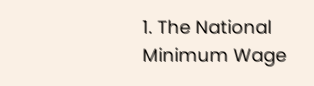1. The National Minimum Wage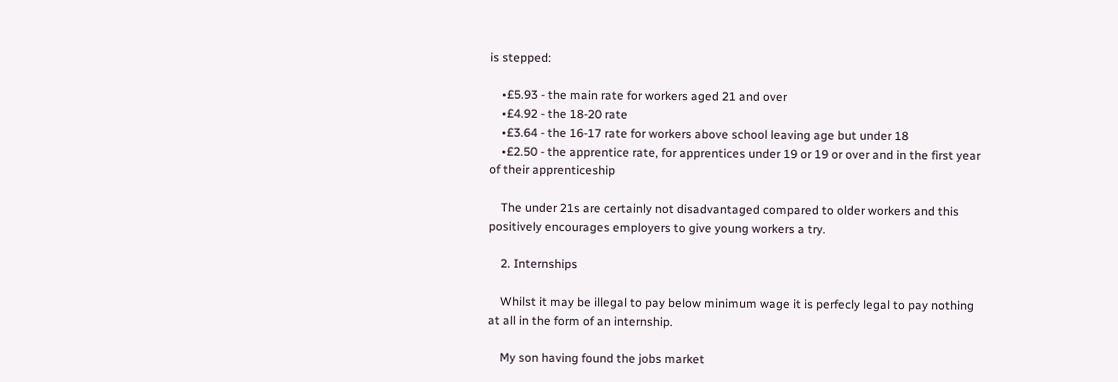is stepped:

    •£5.93 - the main rate for workers aged 21 and over
    •£4.92 - the 18-20 rate
    •£3.64 - the 16-17 rate for workers above school leaving age but under 18
    •£2.50 - the apprentice rate, for apprentices under 19 or 19 or over and in the first year of their apprenticeship

    The under 21s are certainly not disadvantaged compared to older workers and this positively encourages employers to give young workers a try.

    2. Internships

    Whilst it may be illegal to pay below minimum wage it is perfecly legal to pay nothing at all in the form of an internship.

    My son having found the jobs market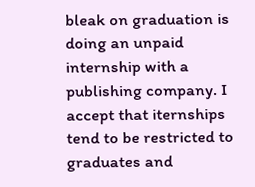bleak on graduation is doing an unpaid internship with a publishing company. I accept that iternships tend to be restricted to graduates and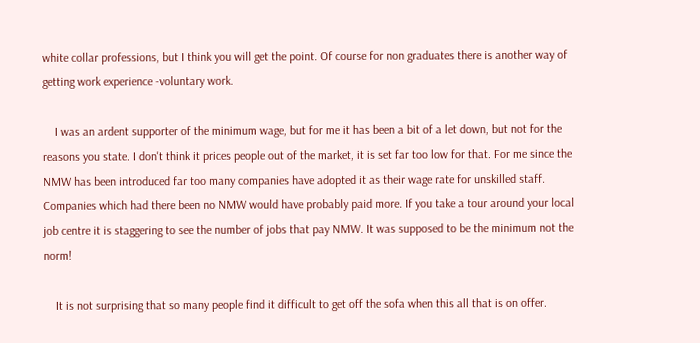white collar professions, but I think you will get the point. Of course for non graduates there is another way of getting work experience -voluntary work.

    I was an ardent supporter of the minimum wage, but for me it has been a bit of a let down, but not for the reasons you state. I don't think it prices people out of the market, it is set far too low for that. For me since the NMW has been introduced far too many companies have adopted it as their wage rate for unskilled staff. Companies which had there been no NMW would have probably paid more. If you take a tour around your local job centre it is staggering to see the number of jobs that pay NMW. It was supposed to be the minimum not the norm!

    It is not surprising that so many people find it difficult to get off the sofa when this all that is on offer.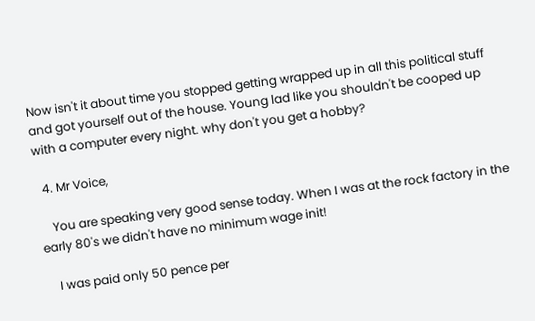Now isn't it about time you stopped getting wrapped up in all this political stuff and got yourself out of the house. Young lad like you shouldn't be cooped up with a computer every night. why don't you get a hobby?

  4. Mr Voice,

    You are speaking very good sense today. When I was at the rock factory in the early 80's we didn't have no minimum wage init!

    I was paid only 50 pence per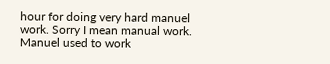hour for doing very hard manuel work. Sorry I mean manual work. Manuel used to work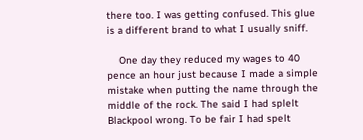there too. I was getting confused. This glue is a different brand to what I usually sniff.

    One day they reduced my wages to 40 pence an hour just because I made a simple mistake when putting the name through the middle of the rock. The said I had splelt Blackpool wrong. To be fair I had spelt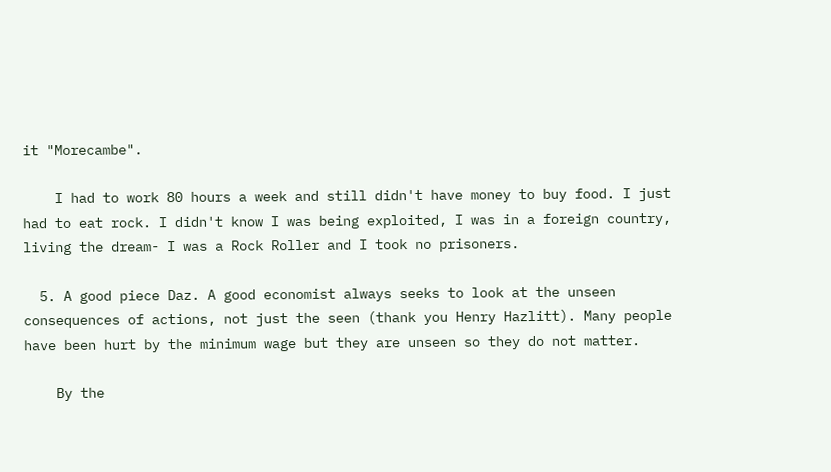it "Morecambe".

    I had to work 80 hours a week and still didn't have money to buy food. I just had to eat rock. I didn't know I was being exploited, I was in a foreign country, living the dream- I was a Rock Roller and I took no prisoners.

  5. A good piece Daz. A good economist always seeks to look at the unseen consequences of actions, not just the seen (thank you Henry Hazlitt). Many people have been hurt by the minimum wage but they are unseen so they do not matter.

    By the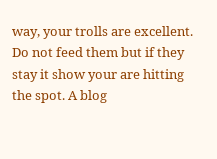way, your trolls are excellent. Do not feed them but if they stay it show your are hitting the spot. A blog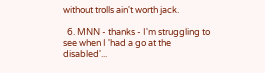without trolls ain't worth jack.

  6. MNN - thanks - I'm struggling to see when I 'had a go at the disabled'...